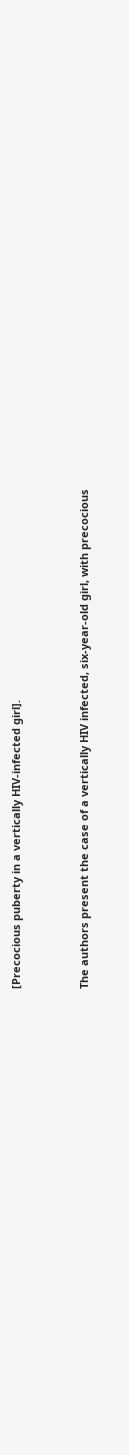[Precocious puberty in a vertically HIV-infected girl].


The authors present the case of a vertically HIV infected, six-year-old girl, with precocious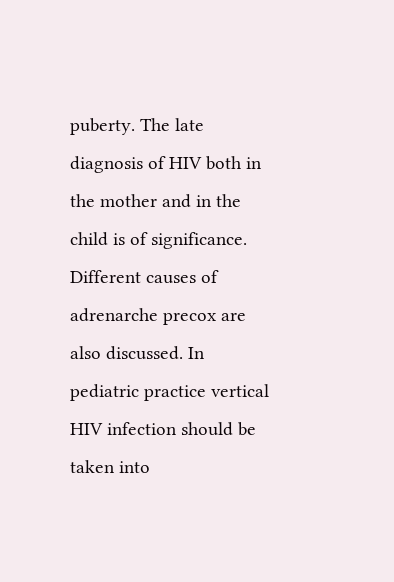puberty. The late diagnosis of HIV both in the mother and in the child is of significance. Different causes of adrenarche precox are also discussed. In pediatric practice vertical HIV infection should be taken into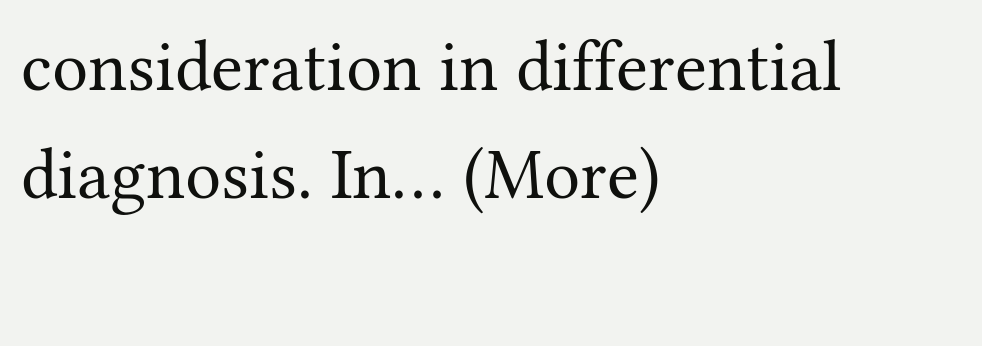consideration in differential diagnosis. In… (More)